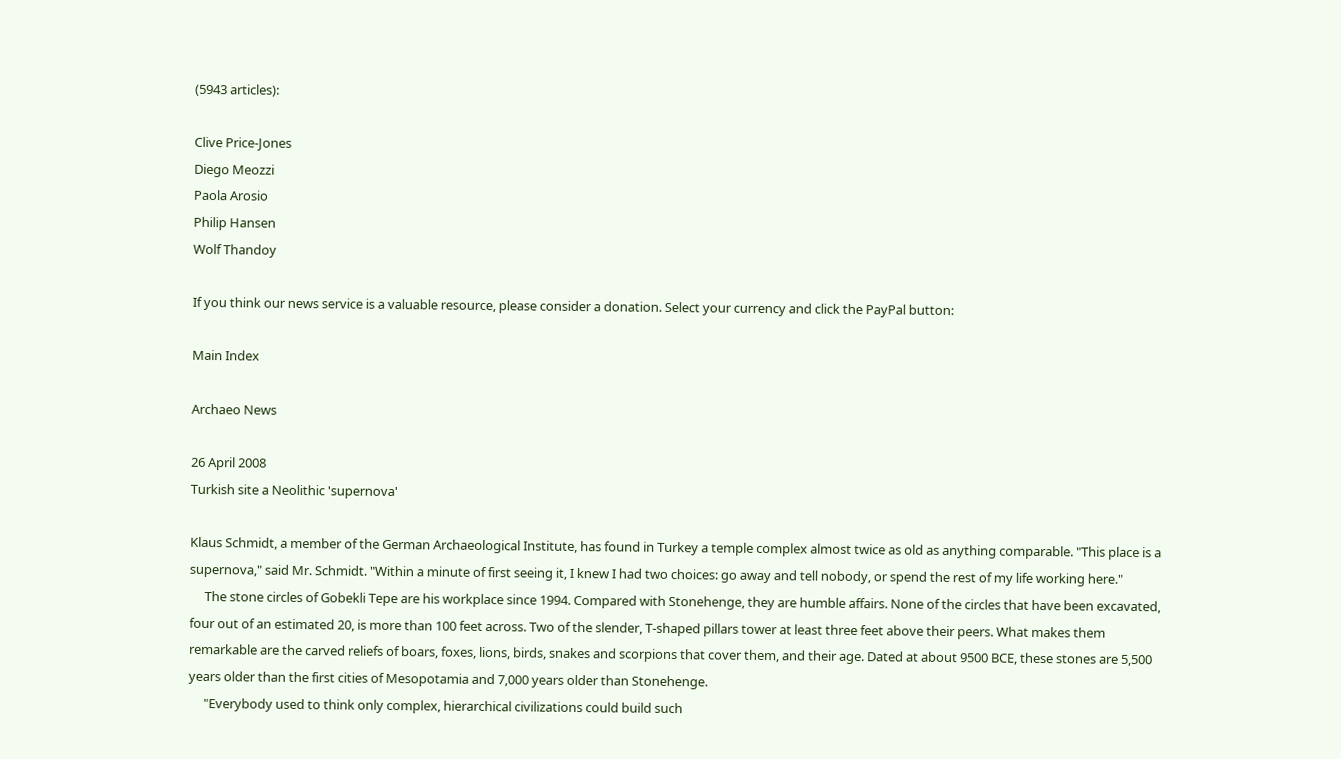(5943 articles):

Clive Price-Jones
Diego Meozzi
Paola Arosio
Philip Hansen
Wolf Thandoy

If you think our news service is a valuable resource, please consider a donation. Select your currency and click the PayPal button:

Main Index

Archaeo News

26 April 2008
Turkish site a Neolithic 'supernova'

Klaus Schmidt, a member of the German Archaeological Institute, has found in Turkey a temple complex almost twice as old as anything comparable. "This place is a supernova," said Mr. Schmidt. "Within a minute of first seeing it, I knew I had two choices: go away and tell nobody, or spend the rest of my life working here."
     The stone circles of Gobekli Tepe are his workplace since 1994. Compared with Stonehenge, they are humble affairs. None of the circles that have been excavated, four out of an estimated 20, is more than 100 feet across. Two of the slender, T-shaped pillars tower at least three feet above their peers. What makes them remarkable are the carved reliefs of boars, foxes, lions, birds, snakes and scorpions that cover them, and their age. Dated at about 9500 BCE, these stones are 5,500 years older than the first cities of Mesopotamia and 7,000 years older than Stonehenge.
     "Everybody used to think only complex, hierarchical civilizations could build such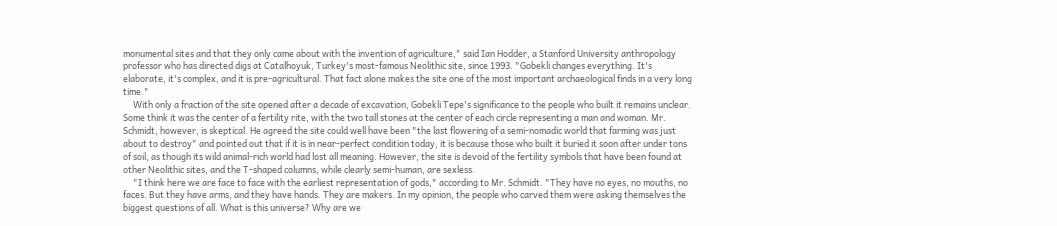monumental sites and that they only came about with the invention of agriculture," said Ian Hodder, a Stanford University anthropology professor who has directed digs at Catalhoyuk, Turkey's most-famous Neolithic site, since 1993. "Gobekli changes everything. It's elaborate, it's complex, and it is pre-agricultural. That fact alone makes the site one of the most important archaeological finds in a very long time."
     With only a fraction of the site opened after a decade of excavation, Gobekli Tepe's significance to the people who built it remains unclear. Some think it was the center of a fertility rite, with the two tall stones at the center of each circle representing a man and woman. Mr. Schmidt, however, is skeptical. He agreed the site could well have been "the last flowering of a semi-nomadic world that farming was just about to destroy" and pointed out that if it is in near-perfect condition today, it is because those who built it buried it soon after under tons of soil, as though its wild animal-rich world had lost all meaning. However, the site is devoid of the fertility symbols that have been found at other Neolithic sites, and the T-shaped columns, while clearly semi-human, are sexless.
     "I think here we are face to face with the earliest representation of gods," according to Mr. Schmidt. "They have no eyes, no mouths, no faces. But they have arms, and they have hands. They are makers. In my opinion, the people who carved them were asking themselves the biggest questions of all. What is this universe? Why are we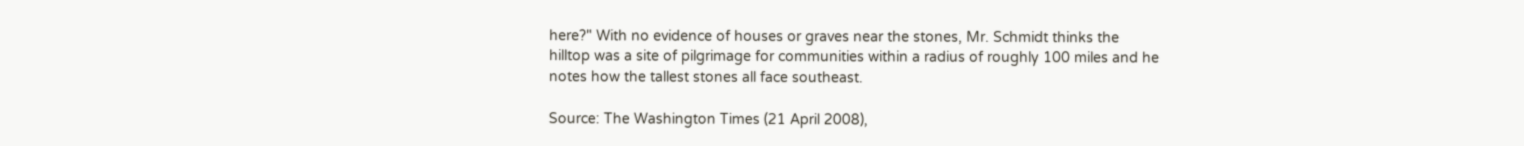here?" With no evidence of houses or graves near the stones, Mr. Schmidt thinks the hilltop was a site of pilgrimage for communities within a radius of roughly 100 miles and he notes how the tallest stones all face southeast.

Source: The Washington Times (21 April 2008),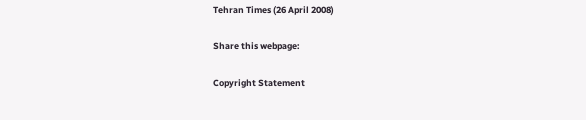Tehran Times (26 April 2008)

Share this webpage:

Copyright Statement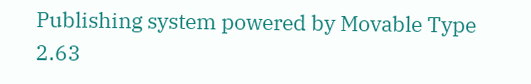Publishing system powered by Movable Type 2.63